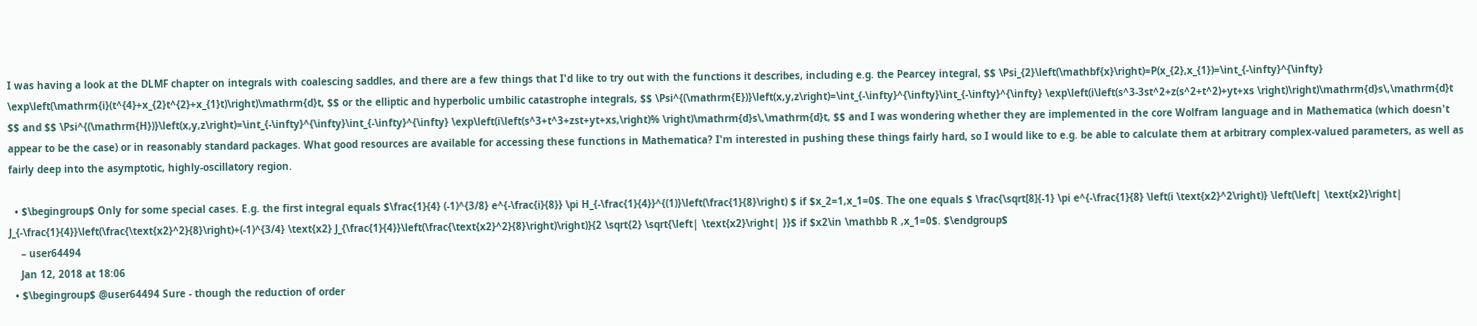I was having a look at the DLMF chapter on integrals with coalescing saddles, and there are a few things that I'd like to try out with the functions it describes, including e.g. the Pearcey integral, $$ \Psi_{2}\left(\mathbf{x}\right)=P(x_{2},x_{1})=\int_{-\infty}^{\infty} \exp\left(\mathrm{i}(t^{4}+x_{2}t^{2}+x_{1}t)\right)\mathrm{d}t, $$ or the elliptic and hyperbolic umbilic catastrophe integrals, $$ \Psi^{(\mathrm{E})}\left(x,y,z\right)=\int_{-\infty}^{\infty}\int_{-\infty}^{\infty} \exp\left(i\left(s^3-3st^2+z(s^2+t^2)+yt+xs \right)\right)\mathrm{d}s\,\mathrm{d}t $$ and $$ \Psi^{(\mathrm{H})}\left(x,y,z\right)=\int_{-\infty}^{\infty}\int_{-\infty}^{\infty} \exp\left(i\left(s^3+t^3+zst+yt+xs,\right)% \right)\mathrm{d}s\,\mathrm{d}t, $$ and I was wondering whether they are implemented in the core Wolfram language and in Mathematica (which doesn't appear to be the case) or in reasonably standard packages. What good resources are available for accessing these functions in Mathematica? I'm interested in pushing these things fairly hard, so I would like to e.g. be able to calculate them at arbitrary complex-valued parameters, as well as fairly deep into the asymptotic, highly-oscillatory region.

  • $\begingroup$ Only for some special cases. E.g. the first integral equals $\frac{1}{4} (-1)^{3/8} e^{-\frac{i}{8}} \pi H_{-\frac{1}{4}}^{(1)}\left(\frac{1}{8}\right) $ if $x_2=1,x_1=0$. The one equals $ \frac{\sqrt[8]{-1} \pi e^{-\frac{1}{8} \left(i \text{x2}^2\right)} \left(\left| \text{x2}\right| J_{-\frac{1}{4}}\left(\frac{\text{x2}^2}{8}\right)+(-1)^{3/4} \text{x2} J_{\frac{1}{4}}\left(\frac{\text{x2}^2}{8}\right)\right)}{2 \sqrt{2} \sqrt{\left| \text{x2}\right| }}$ if $x2\in \mathbb R ,x_1=0$. $\endgroup$
    – user64494
    Jan 12, 2018 at 18:06
  • $\begingroup$ @user64494 Sure - though the reduction of order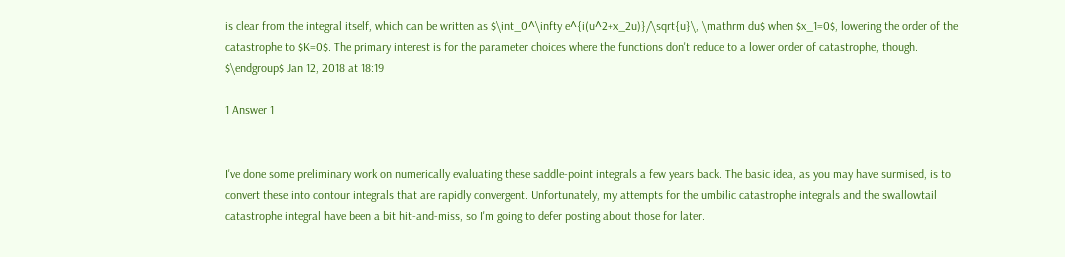is clear from the integral itself, which can be written as $\int_0^\infty e^{i(u^2+x_2u)}/\sqrt{u}\, \mathrm du$ when $x_1=0$, lowering the order of the catastrophe to $K=0$. The primary interest is for the parameter choices where the functions don't reduce to a lower order of catastrophe, though. $\endgroup$ Jan 12, 2018 at 18:19

1 Answer 1


I've done some preliminary work on numerically evaluating these saddle-point integrals a few years back. The basic idea, as you may have surmised, is to convert these into contour integrals that are rapidly convergent. Unfortunately, my attempts for the umbilic catastrophe integrals and the swallowtail catastrophe integral have been a bit hit-and-miss, so I'm going to defer posting about those for later.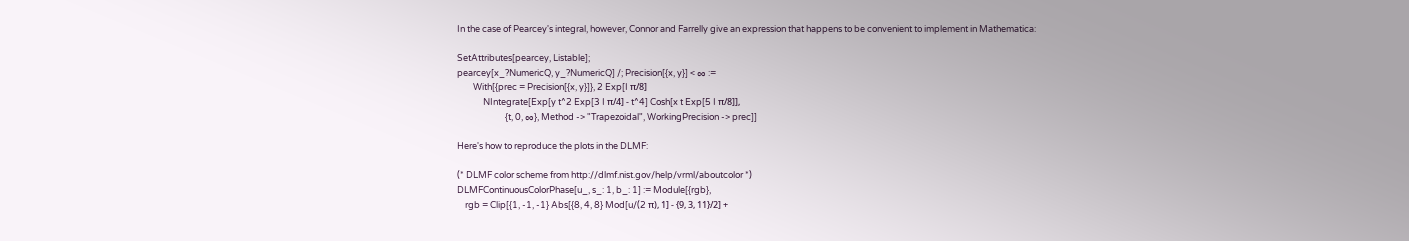In the case of Pearcey's integral, however, Connor and Farrelly give an expression that happens to be convenient to implement in Mathematica:

SetAttributes[pearcey, Listable];
pearcey[x_?NumericQ, y_?NumericQ] /; Precision[{x, y}] < ∞ :=
        With[{prec = Precision[{x, y}]}, 2 Exp[I π/8]
             NIntegrate[Exp[y t^2 Exp[3 I π/4] - t^4] Cosh[x t Exp[5 I π/8]],
                        {t, 0, ∞}, Method -> "Trapezoidal", WorkingPrecision -> prec]]

Here's how to reproduce the plots in the DLMF:

(* DLMF color scheme from http://dlmf.nist.gov/help/vrml/aboutcolor *)
DLMFContinuousColorPhase[u_, s_: 1, b_: 1] := Module[{rgb},
    rgb = Clip[{1, -1, -1} Abs[{8, 4, 8} Mod[u/(2 π), 1] - {9, 3, 11}/2] +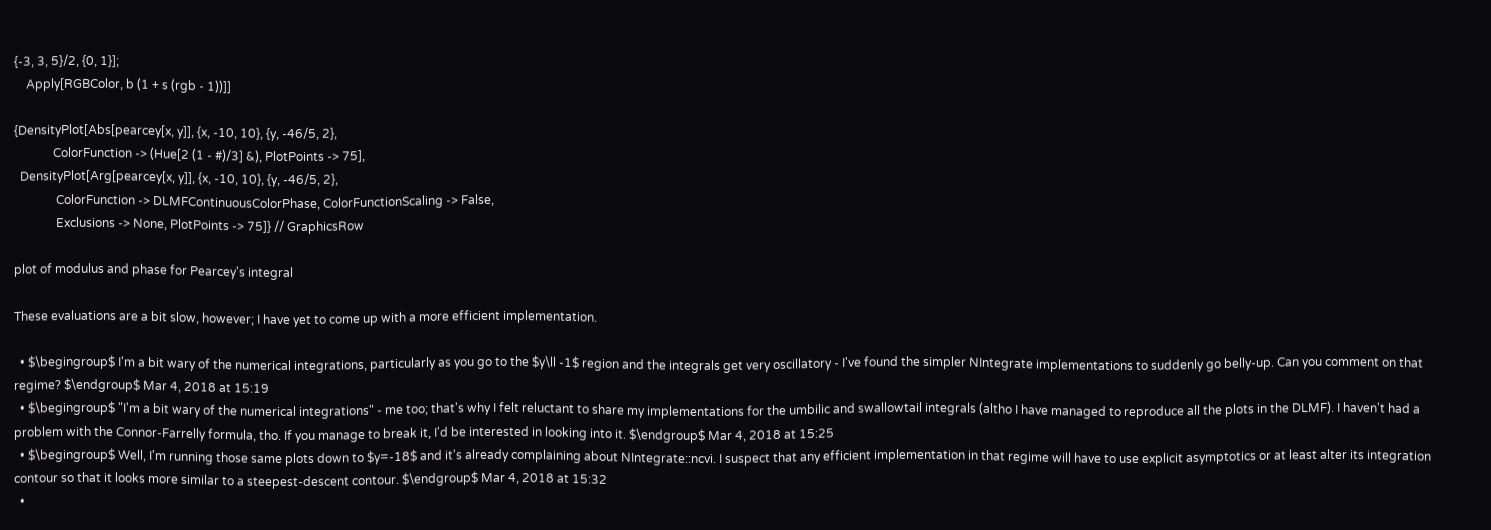{-3, 3, 5}/2, {0, 1}];
    Apply[RGBColor, b (1 + s (rgb - 1))]]

{DensityPlot[Abs[pearcey[x, y]], {x, -10, 10}, {y, -46/5, 2},
             ColorFunction -> (Hue[2 (1 - #)/3] &), PlotPoints -> 75],
  DensityPlot[Arg[pearcey[x, y]], {x, -10, 10}, {y, -46/5, 2},
              ColorFunction -> DLMFContinuousColorPhase, ColorFunctionScaling -> False,
              Exclusions -> None, PlotPoints -> 75]} // GraphicsRow

plot of modulus and phase for Pearcey's integral

These evaluations are a bit slow, however; I have yet to come up with a more efficient implementation.

  • $\begingroup$ I'm a bit wary of the numerical integrations, particularly as you go to the $y\ll -1$ region and the integrals get very oscillatory - I've found the simpler NIntegrate implementations to suddenly go belly-up. Can you comment on that regime? $\endgroup$ Mar 4, 2018 at 15:19
  • $\begingroup$ "I'm a bit wary of the numerical integrations" - me too; that's why I felt reluctant to share my implementations for the umbilic and swallowtail integrals (altho I have managed to reproduce all the plots in the DLMF). I haven't had a problem with the Connor-Farrelly formula, tho. If you manage to break it, I'd be interested in looking into it. $\endgroup$ Mar 4, 2018 at 15:25
  • $\begingroup$ Well, I'm running those same plots down to $y=-18$ and it's already complaining about NIntegrate::ncvi. I suspect that any efficient implementation in that regime will have to use explicit asymptotics or at least alter its integration contour so that it looks more similar to a steepest-descent contour. $\endgroup$ Mar 4, 2018 at 15:32
  •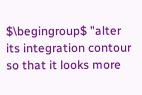$\begingroup$ "alter its integration contour so that it looks more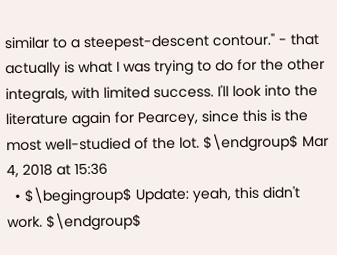similar to a steepest-descent contour." - that actually is what I was trying to do for the other integrals, with limited success. I'll look into the literature again for Pearcey, since this is the most well-studied of the lot. $\endgroup$ Mar 4, 2018 at 15:36
  • $\begingroup$ Update: yeah, this didn't work. $\endgroup$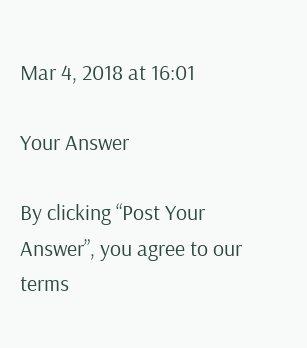Mar 4, 2018 at 16:01

Your Answer

By clicking “Post Your Answer”, you agree to our terms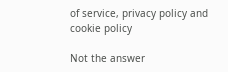of service, privacy policy and cookie policy

Not the answer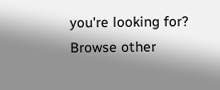you're looking for? Browse other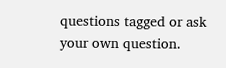questions tagged or ask your own question.